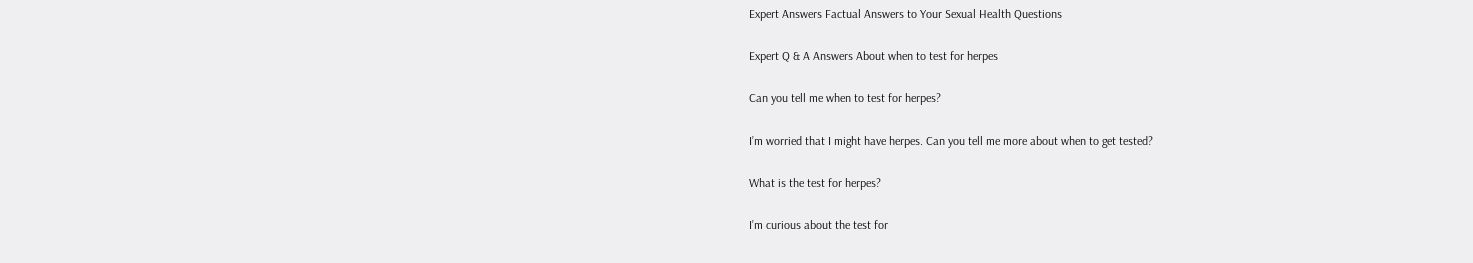Expert Answers Factual Answers to Your Sexual Health Questions

Expert Q & A Answers About when to test for herpes

Can you tell me when to test for herpes?

I’m worried that I might have herpes. Can you tell me more about when to get tested?

What is the test for herpes?

I’m curious about the test for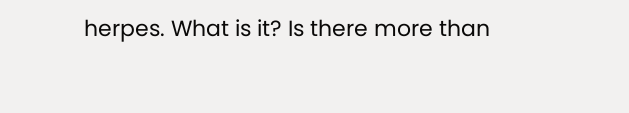herpes. What is it? Is there more than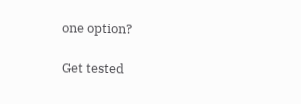one option?

Get tested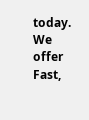today. We offer Fast,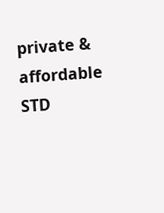private & affordable STD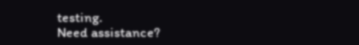testing.
Need assistance?